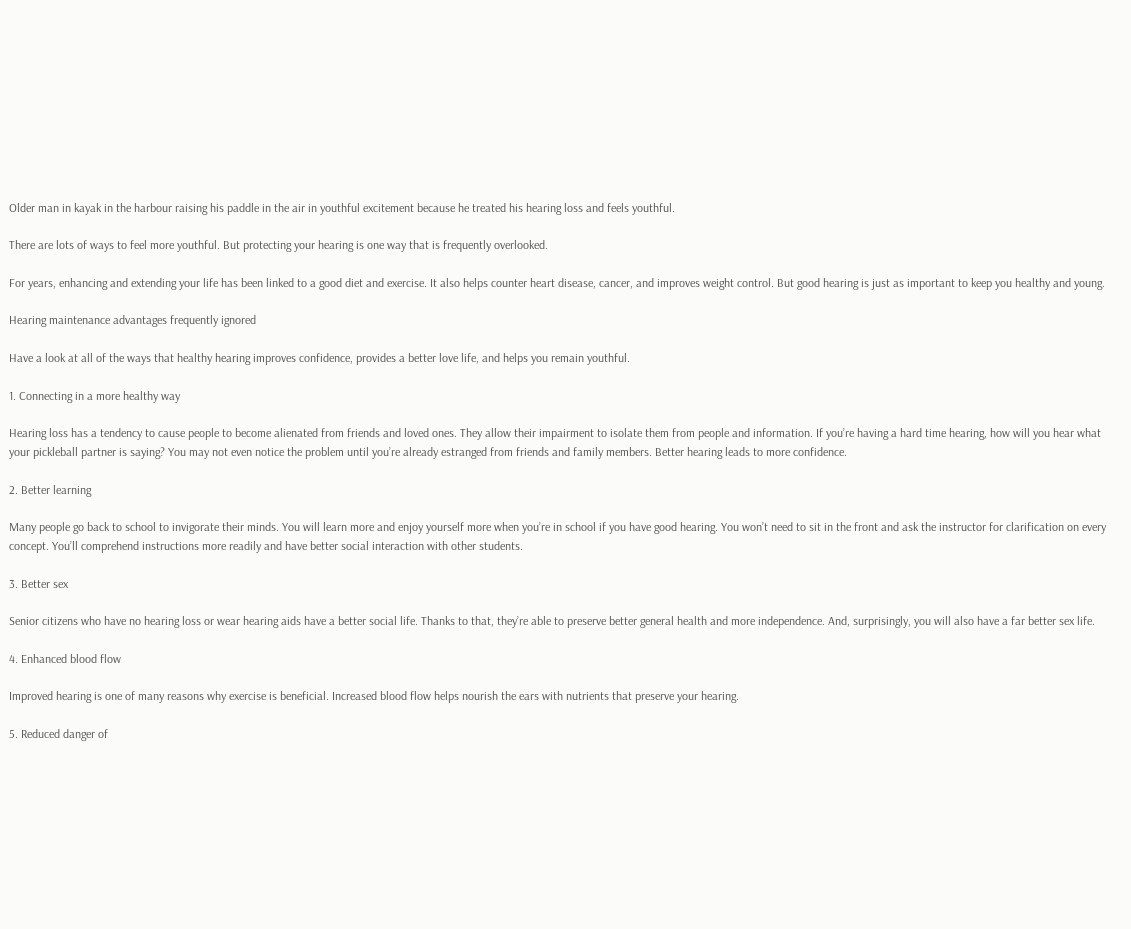Older man in kayak in the harbour raising his paddle in the air in youthful excitement because he treated his hearing loss and feels youthful.

There are lots of ways to feel more youthful. But protecting your hearing is one way that is frequently overlooked.

For years, enhancing and extending your life has been linked to a good diet and exercise. It also helps counter heart disease, cancer, and improves weight control. But good hearing is just as important to keep you healthy and young.

Hearing maintenance advantages frequently ignored

Have a look at all of the ways that healthy hearing improves confidence, provides a better love life, and helps you remain youthful.

1. Connecting in a more healthy way

Hearing loss has a tendency to cause people to become alienated from friends and loved ones. They allow their impairment to isolate them from people and information. If you’re having a hard time hearing, how will you hear what your pickleball partner is saying? You may not even notice the problem until you’re already estranged from friends and family members. Better hearing leads to more confidence.

2. Better learning

Many people go back to school to invigorate their minds. You will learn more and enjoy yourself more when you’re in school if you have good hearing. You won’t need to sit in the front and ask the instructor for clarification on every concept. You’ll comprehend instructions more readily and have better social interaction with other students.

3. Better sex

Senior citizens who have no hearing loss or wear hearing aids have a better social life. Thanks to that, they’re able to preserve better general health and more independence. And, surprisingly, you will also have a far better sex life.

4. Enhanced blood flow

Improved hearing is one of many reasons why exercise is beneficial. Increased blood flow helps nourish the ears with nutrients that preserve your hearing.

5. Reduced danger of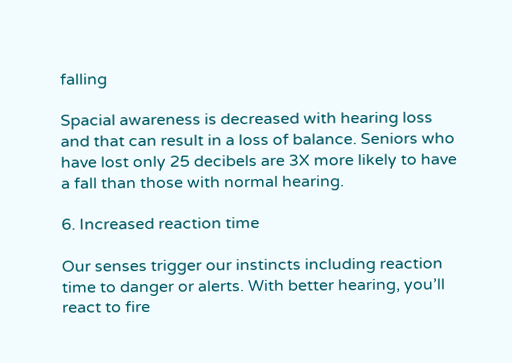falling

Spacial awareness is decreased with hearing loss and that can result in a loss of balance. Seniors who have lost only 25 decibels are 3X more likely to have a fall than those with normal hearing.

6. Increased reaction time

Our senses trigger our instincts including reaction time to danger or alerts. With better hearing, you’ll react to fire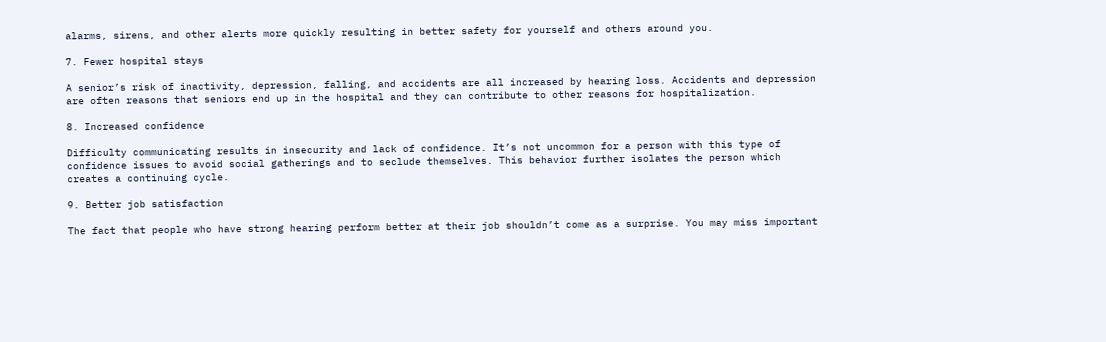alarms, sirens, and other alerts more quickly resulting in better safety for yourself and others around you.

7. Fewer hospital stays

A senior’s risk of inactivity, depression, falling, and accidents are all increased by hearing loss. Accidents and depression are often reasons that seniors end up in the hospital and they can contribute to other reasons for hospitalization.

8. Increased confidence

Difficulty communicating results in insecurity and lack of confidence. It’s not uncommon for a person with this type of confidence issues to avoid social gatherings and to seclude themselves. This behavior further isolates the person which creates a continuing cycle.

9. Better job satisfaction

The fact that people who have strong hearing perform better at their job shouldn’t come as a surprise. You may miss important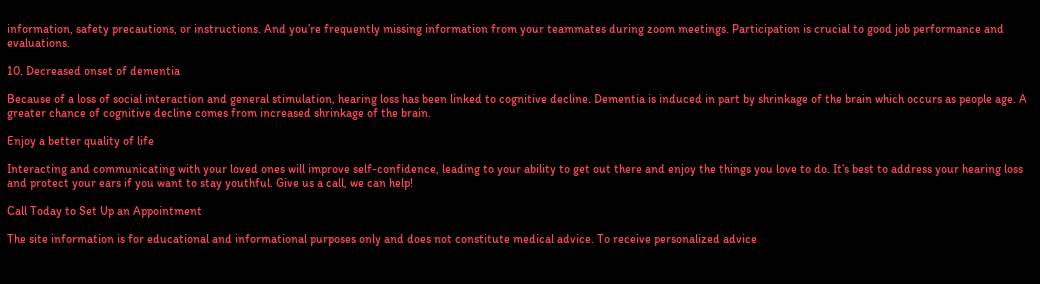information, safety precautions, or instructions. And you’re frequently missing information from your teammates during zoom meetings. Participation is crucial to good job performance and evaluations.

10. Decreased onset of dementia

Because of a loss of social interaction and general stimulation, hearing loss has been linked to cognitive decline. Dementia is induced in part by shrinkage of the brain which occurs as people age. A greater chance of cognitive decline comes from increased shrinkage of the brain.

Enjoy a better quality of life

Interacting and communicating with your loved ones will improve self-confidence, leading to your ability to get out there and enjoy the things you love to do. It’s best to address your hearing loss and protect your ears if you want to stay youthful. Give us a call, we can help!

Call Today to Set Up an Appointment

The site information is for educational and informational purposes only and does not constitute medical advice. To receive personalized advice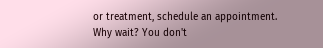or treatment, schedule an appointment.
Why wait? You don't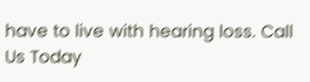have to live with hearing loss. Call Us Today